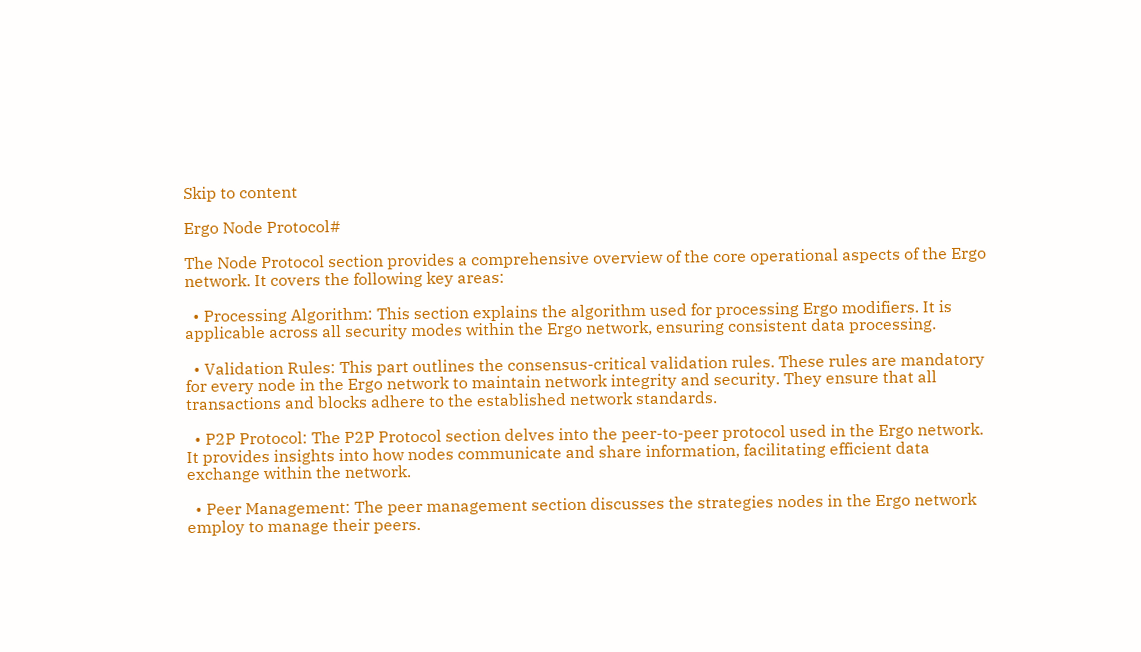Skip to content

Ergo Node Protocol#

The Node Protocol section provides a comprehensive overview of the core operational aspects of the Ergo network. It covers the following key areas:

  • Processing Algorithm: This section explains the algorithm used for processing Ergo modifiers. It is applicable across all security modes within the Ergo network, ensuring consistent data processing.

  • Validation Rules: This part outlines the consensus-critical validation rules. These rules are mandatory for every node in the Ergo network to maintain network integrity and security. They ensure that all transactions and blocks adhere to the established network standards.

  • P2P Protocol: The P2P Protocol section delves into the peer-to-peer protocol used in the Ergo network. It provides insights into how nodes communicate and share information, facilitating efficient data exchange within the network.

  • Peer Management: The peer management section discusses the strategies nodes in the Ergo network employ to manage their peers.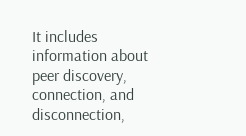It includes information about peer discovery, connection, and disconnection,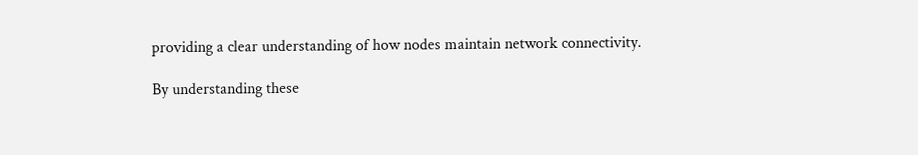providing a clear understanding of how nodes maintain network connectivity.

By understanding these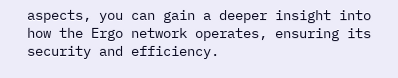aspects, you can gain a deeper insight into how the Ergo network operates, ensuring its security and efficiency.